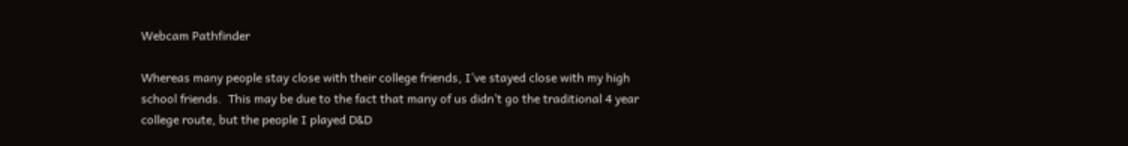Webcam Pathfinder

Whereas many people stay close with their college friends, I’ve stayed close with my high school friends.  This may be due to the fact that many of us didn’t go the traditional 4 year college route, but the people I played D&D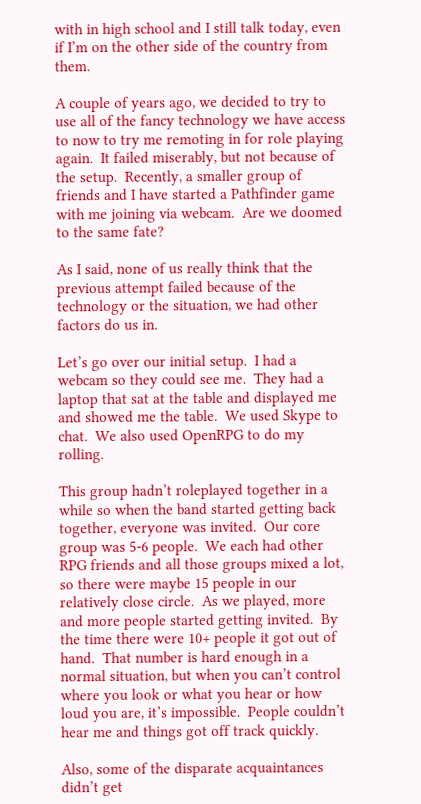with in high school and I still talk today, even if I’m on the other side of the country from them.

A couple of years ago, we decided to try to use all of the fancy technology we have access to now to try me remoting in for role playing again.  It failed miserably, but not because of the setup.  Recently, a smaller group of friends and I have started a Pathfinder game with me joining via webcam.  Are we doomed to the same fate?

As I said, none of us really think that the previous attempt failed because of the technology or the situation, we had other factors do us in.

Let’s go over our initial setup.  I had a webcam so they could see me.  They had a laptop that sat at the table and displayed me and showed me the table.  We used Skype to chat.  We also used OpenRPG to do my rolling.

This group hadn’t roleplayed together in a while so when the band started getting back together, everyone was invited.  Our core group was 5-6 people.  We each had other RPG friends and all those groups mixed a lot, so there were maybe 15 people in our relatively close circle.  As we played, more and more people started getting invited.  By the time there were 10+ people it got out of hand.  That number is hard enough in a normal situation, but when you can’t control where you look or what you hear or how loud you are, it’s impossible.  People couldn’t hear me and things got off track quickly.

Also, some of the disparate acquaintances didn’t get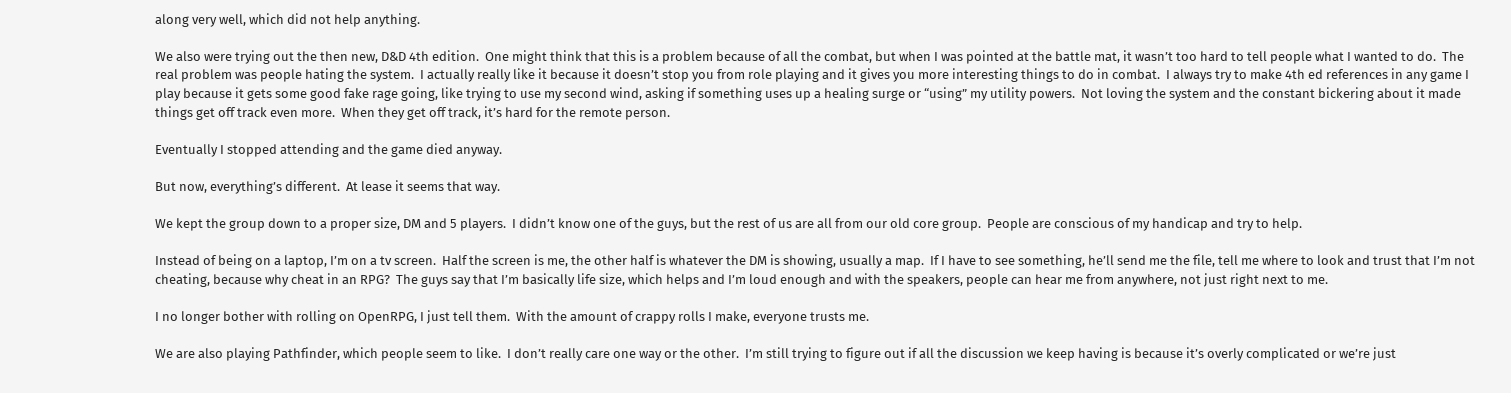along very well, which did not help anything.

We also were trying out the then new, D&D 4th edition.  One might think that this is a problem because of all the combat, but when I was pointed at the battle mat, it wasn’t too hard to tell people what I wanted to do.  The real problem was people hating the system.  I actually really like it because it doesn’t stop you from role playing and it gives you more interesting things to do in combat.  I always try to make 4th ed references in any game I play because it gets some good fake rage going, like trying to use my second wind, asking if something uses up a healing surge or “using” my utility powers.  Not loving the system and the constant bickering about it made things get off track even more.  When they get off track, it’s hard for the remote person.

Eventually I stopped attending and the game died anyway.

But now, everything’s different.  At lease it seems that way.

We kept the group down to a proper size, DM and 5 players.  I didn’t know one of the guys, but the rest of us are all from our old core group.  People are conscious of my handicap and try to help.

Instead of being on a laptop, I’m on a tv screen.  Half the screen is me, the other half is whatever the DM is showing, usually a map.  If I have to see something, he’ll send me the file, tell me where to look and trust that I’m not cheating, because why cheat in an RPG?  The guys say that I’m basically life size, which helps and I’m loud enough and with the speakers, people can hear me from anywhere, not just right next to me.

I no longer bother with rolling on OpenRPG, I just tell them.  With the amount of crappy rolls I make, everyone trusts me.

We are also playing Pathfinder, which people seem to like.  I don’t really care one way or the other.  I’m still trying to figure out if all the discussion we keep having is because it’s overly complicated or we’re just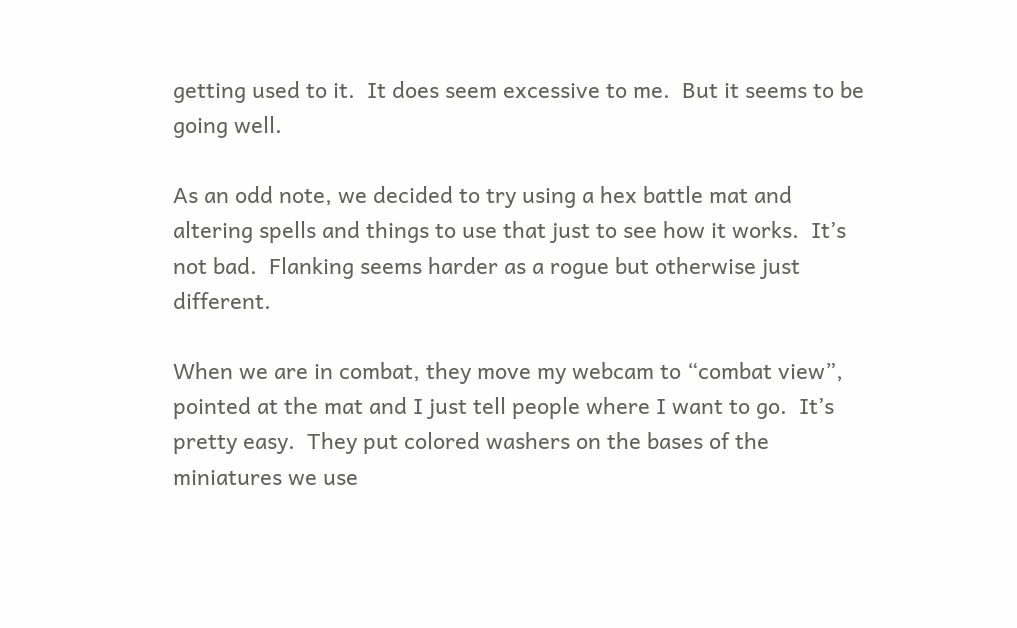getting used to it.  It does seem excessive to me.  But it seems to be going well.

As an odd note, we decided to try using a hex battle mat and altering spells and things to use that just to see how it works.  It’s not bad.  Flanking seems harder as a rogue but otherwise just different.

When we are in combat, they move my webcam to “combat view”, pointed at the mat and I just tell people where I want to go.  It’s pretty easy.  They put colored washers on the bases of the miniatures we use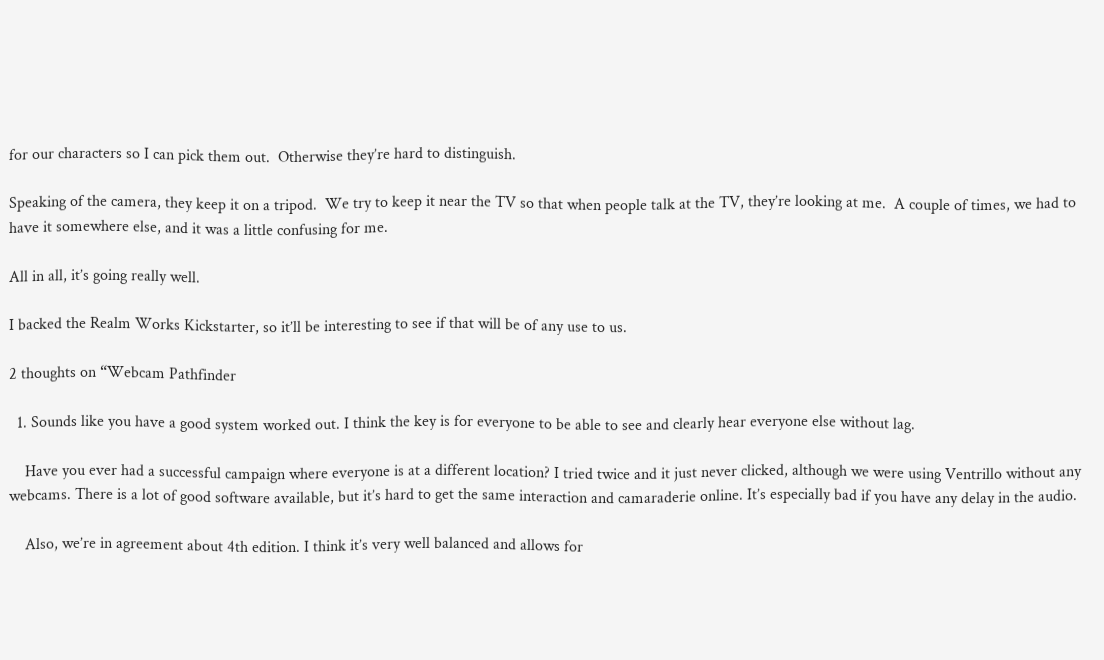for our characters so I can pick them out.  Otherwise they’re hard to distinguish.

Speaking of the camera, they keep it on a tripod.  We try to keep it near the TV so that when people talk at the TV, they’re looking at me.  A couple of times, we had to have it somewhere else, and it was a little confusing for me.

All in all, it’s going really well.

I backed the Realm Works Kickstarter, so it’ll be interesting to see if that will be of any use to us.

2 thoughts on “Webcam Pathfinder

  1. Sounds like you have a good system worked out. I think the key is for everyone to be able to see and clearly hear everyone else without lag.

    Have you ever had a successful campaign where everyone is at a different location? I tried twice and it just never clicked, although we were using Ventrillo without any webcams. There is a lot of good software available, but it’s hard to get the same interaction and camaraderie online. It’s especially bad if you have any delay in the audio.

    Also, we’re in agreement about 4th edition. I think it’s very well balanced and allows for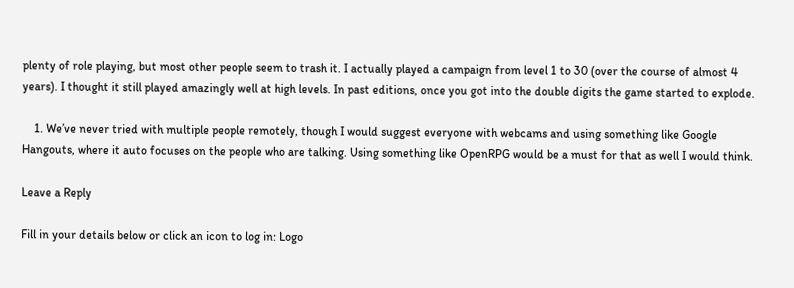plenty of role playing, but most other people seem to trash it. I actually played a campaign from level 1 to 30 (over the course of almost 4 years). I thought it still played amazingly well at high levels. In past editions, once you got into the double digits the game started to explode.

    1. We’ve never tried with multiple people remotely, though I would suggest everyone with webcams and using something like Google Hangouts, where it auto focuses on the people who are talking. Using something like OpenRPG would be a must for that as well I would think.

Leave a Reply

Fill in your details below or click an icon to log in: Logo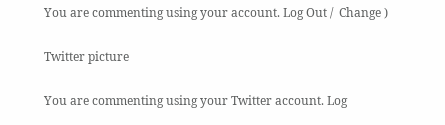You are commenting using your account. Log Out /  Change )

Twitter picture

You are commenting using your Twitter account. Log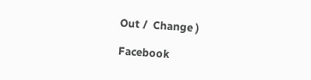Out /  Change )

Facebook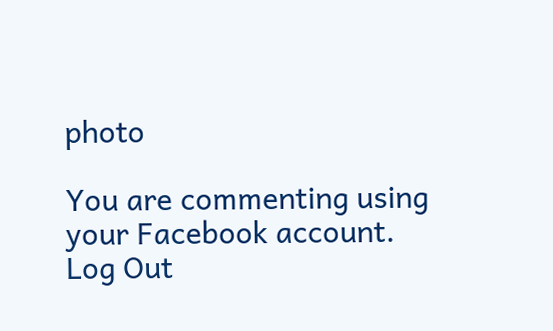photo

You are commenting using your Facebook account. Log Out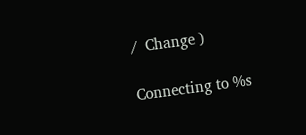/  Change )

Connecting to %s